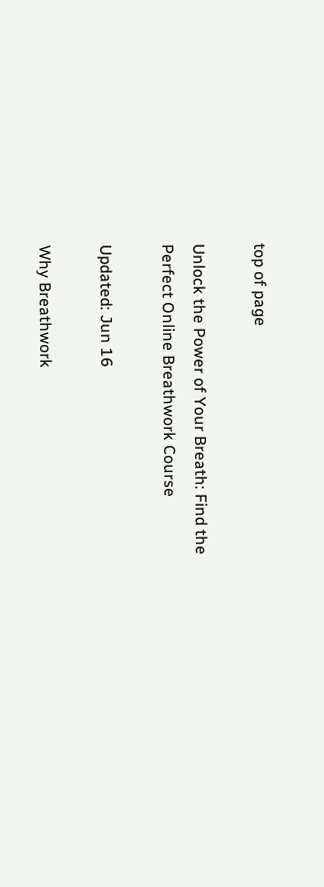top of page

Unlock the Power of Your Breath: Find the Perfect Online Breathwork Course

Updated: Jun 16

Why Breathwork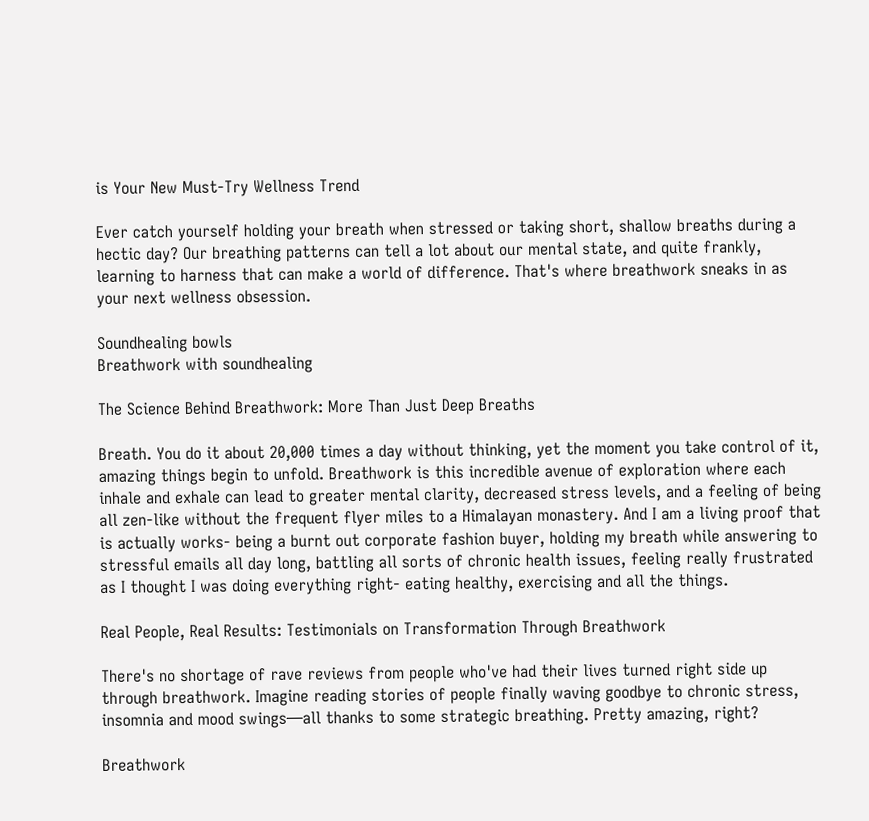is Your New Must-Try Wellness Trend

Ever catch yourself holding your breath when stressed or taking short, shallow breaths during a hectic day? Our breathing patterns can tell a lot about our mental state, and quite frankly, learning to harness that can make a world of difference. That's where breathwork sneaks in as your next wellness obsession.

Soundhealing bowls
Breathwork with soundhealing

The Science Behind Breathwork: More Than Just Deep Breaths

Breath. You do it about 20,000 times a day without thinking, yet the moment you take control of it, amazing things begin to unfold. Breathwork is this incredible avenue of exploration where each inhale and exhale can lead to greater mental clarity, decreased stress levels, and a feeling of being all zen-like without the frequent flyer miles to a Himalayan monastery. And I am a living proof that is actually works- being a burnt out corporate fashion buyer, holding my breath while answering to stressful emails all day long, battling all sorts of chronic health issues, feeling really frustrated as I thought I was doing everything right- eating healthy, exercising and all the things.

Real People, Real Results: Testimonials on Transformation Through Breathwork

There's no shortage of rave reviews from people who've had their lives turned right side up through breathwork. Imagine reading stories of people finally waving goodbye to chronic stress, insomnia and mood swings—all thanks to some strategic breathing. Pretty amazing, right?

Breathwork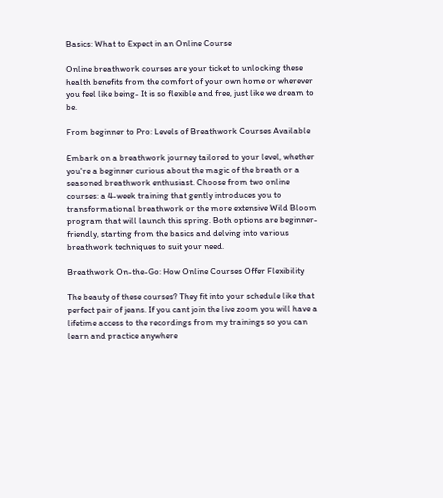Basics: What to Expect in an Online Course

Online breathwork courses are your ticket to unlocking these health benefits from the comfort of your own home or wherever you feel like being- It is so flexible and free, just like we dream to be.

From beginner to Pro: Levels of Breathwork Courses Available

Embark on a breathwork journey tailored to your level, whether you're a beginner curious about the magic of the breath or a seasoned breathwork enthusiast. Choose from two online courses: a 4-week training that gently introduces you to transformational breathwork or the more extensive Wild Bloom program that will launch this spring. Both options are beginner-friendly, starting from the basics and delving into various breathwork techniques to suit your need.

Breathwork On-the-Go: How Online Courses Offer Flexibility

The beauty of these courses? They fit into your schedule like that perfect pair of jeans. If you cant join the live zoom you will have a lifetime access to the recordings from my trainings so you can learn and practice anywhere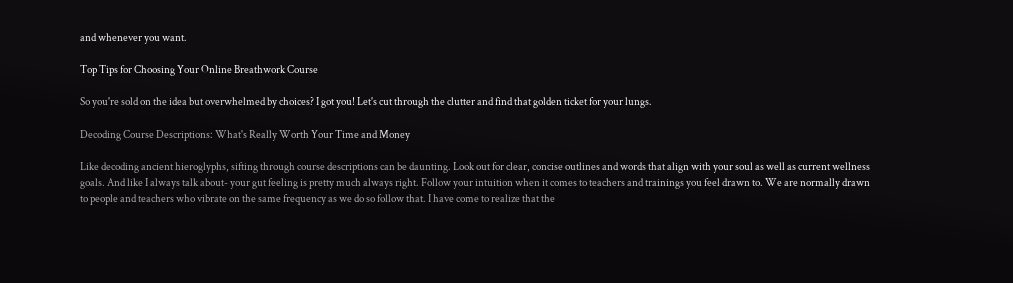and whenever you want.

Top Tips for Choosing Your Online Breathwork Course

So you're sold on the idea but overwhelmed by choices? I got you! Let's cut through the clutter and find that golden ticket for your lungs.

Decoding Course Descriptions: What's Really Worth Your Time and Money

Like decoding ancient hieroglyphs, sifting through course descriptions can be daunting. Look out for clear, concise outlines and words that align with your soul as well as current wellness goals. And like I always talk about- your gut feeling is pretty much always right. Follow your intuition when it comes to teachers and trainings you feel drawn to. We are normally drawn to people and teachers who vibrate on the same frequency as we do so follow that. I have come to realize that the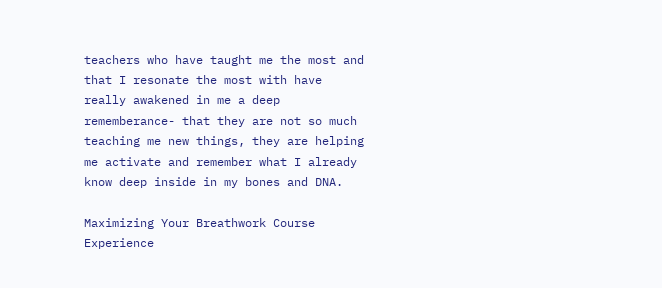teachers who have taught me the most and that I resonate the most with have really awakened in me a deep rememberance- that they are not so much teaching me new things, they are helping me activate and remember what I already know deep inside in my bones and DNA.

Maximizing Your Breathwork Course Experience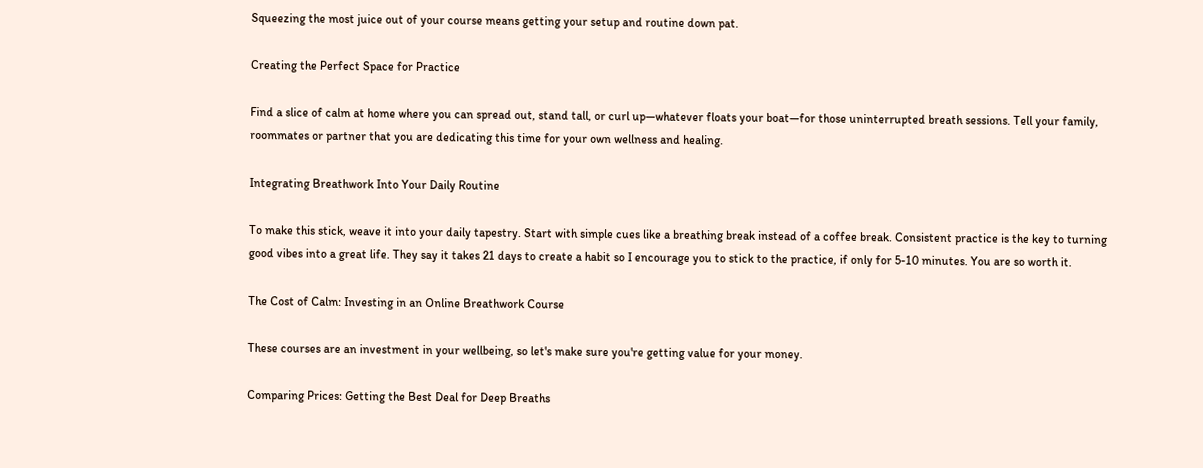Squeezing the most juice out of your course means getting your setup and routine down pat.

Creating the Perfect Space for Practice

Find a slice of calm at home where you can spread out, stand tall, or curl up—whatever floats your boat—for those uninterrupted breath sessions. Tell your family, roommates or partner that you are dedicating this time for your own wellness and healing.

Integrating Breathwork Into Your Daily Routine

To make this stick, weave it into your daily tapestry. Start with simple cues like a breathing break instead of a coffee break. Consistent practice is the key to turning good vibes into a great life. They say it takes 21 days to create a habit so I encourage you to stick to the practice, if only for 5-10 minutes. You are so worth it.

The Cost of Calm: Investing in an Online Breathwork Course

These courses are an investment in your wellbeing, so let's make sure you're getting value for your money.

Comparing Prices: Getting the Best Deal for Deep Breaths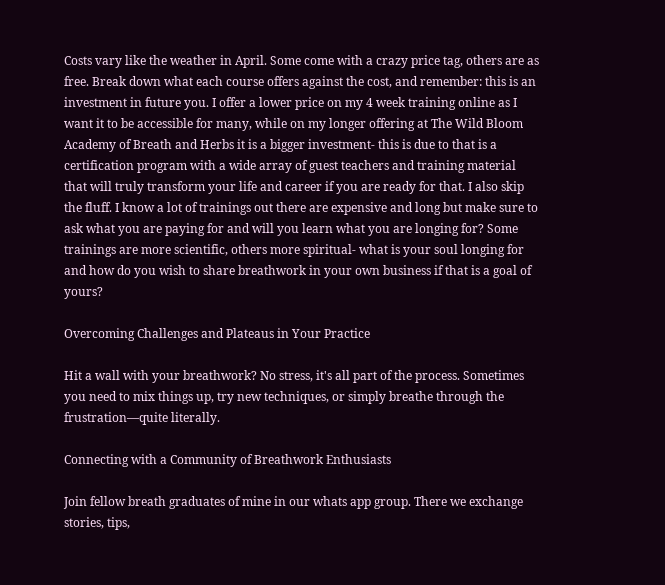Costs vary like the weather in April. Some come with a crazy price tag, others are as free. Break down what each course offers against the cost, and remember: this is an investment in future you. I offer a lower price on my 4 week training online as I want it to be accessible for many, while on my longer offering at The Wild Bloom Academy of Breath and Herbs it is a bigger investment- this is due to that is a certification program with a wide array of guest teachers and training material that will truly transform your life and career if you are ready for that. I also skip the fluff. I know a lot of trainings out there are expensive and long but make sure to ask what you are paying for and will you learn what you are longing for? Some trainings are more scientific, others more spiritual- what is your soul longing for and how do you wish to share breathwork in your own business if that is a goal of yours?

Overcoming Challenges and Plateaus in Your Practice

Hit a wall with your breathwork? No stress, it's all part of the process. Sometimes you need to mix things up, try new techniques, or simply breathe through the frustration—quite literally.

Connecting with a Community of Breathwork Enthusiasts

Join fellow breath graduates of mine in our whats app group. There we exchange stories, tips,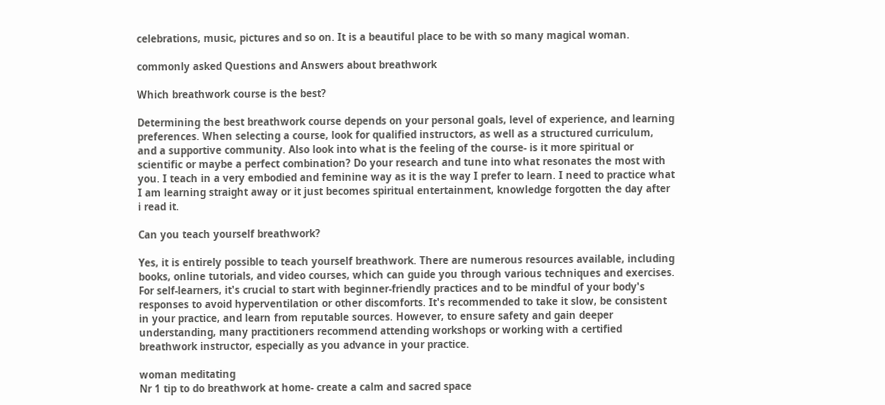celebrations, music, pictures and so on. It is a beautiful place to be with so many magical woman.

commonly asked Questions and Answers about breathwork

Which breathwork course is the best?

Determining the best breathwork course depends on your personal goals, level of experience, and learning preferences. When selecting a course, look for qualified instructors, as well as a structured curriculum, and a supportive community. Also look into what is the feeling of the course- is it more spiritual or scientific or maybe a perfect combination? Do your research and tune into what resonates the most with you. I teach in a very embodied and feminine way as it is the way I prefer to learn. I need to practice what I am learning straight away or it just becomes spiritual entertainment, knowledge forgotten the day after i read it.

Can you teach yourself breathwork?

Yes, it is entirely possible to teach yourself breathwork. There are numerous resources available, including books, online tutorials, and video courses, which can guide you through various techniques and exercises. For self-learners, it's crucial to start with beginner-friendly practices and to be mindful of your body's responses to avoid hyperventilation or other discomforts. It's recommended to take it slow, be consistent in your practice, and learn from reputable sources. However, to ensure safety and gain deeper understanding, many practitioners recommend attending workshops or working with a certified breathwork instructor, especially as you advance in your practice.

woman meditating
Nr 1 tip to do breathwork at home- create a calm and sacred space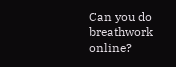Can you do breathwork online?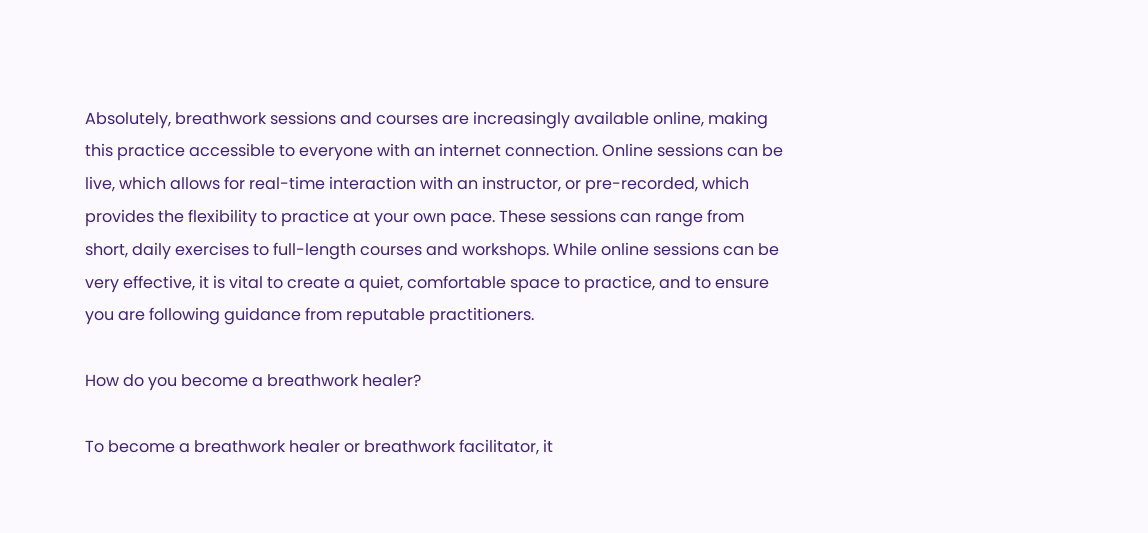Absolutely, breathwork sessions and courses are increasingly available online, making this practice accessible to everyone with an internet connection. Online sessions can be live, which allows for real-time interaction with an instructor, or pre-recorded, which provides the flexibility to practice at your own pace. These sessions can range from short, daily exercises to full-length courses and workshops. While online sessions can be very effective, it is vital to create a quiet, comfortable space to practice, and to ensure you are following guidance from reputable practitioners.

How do you become a breathwork healer?

To become a breathwork healer or breathwork facilitator, it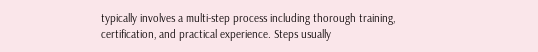typically involves a multi-step process including thorough training, certification, and practical experience. Steps usually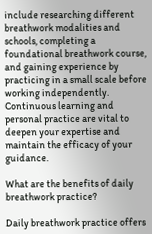include researching different breathwork modalities and schools, completing a foundational breathwork course, and gaining experience by practicing in a small scale before working independently. Continuous learning and personal practice are vital to deepen your expertise and maintain the efficacy of your guidance.

What are the benefits of daily breathwork practice?

Daily breathwork practice offers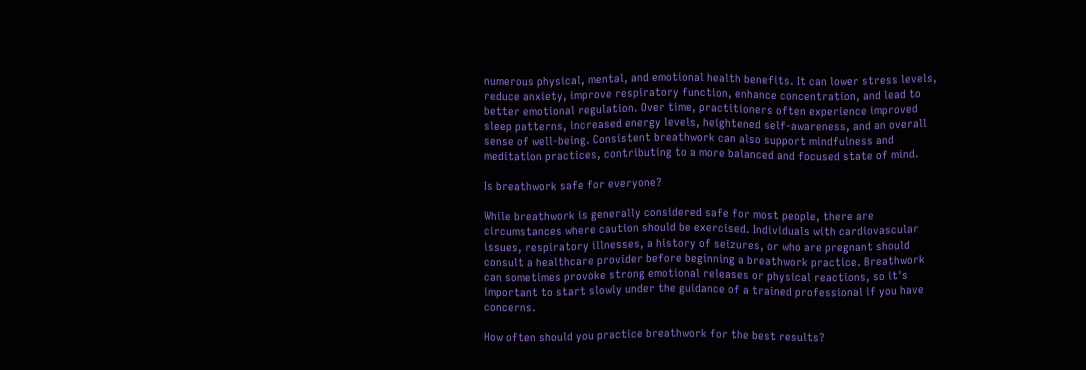numerous physical, mental, and emotional health benefits. It can lower stress levels, reduce anxiety, improve respiratory function, enhance concentration, and lead to better emotional regulation. Over time, practitioners often experience improved sleep patterns, increased energy levels, heightened self-awareness, and an overall sense of well-being. Consistent breathwork can also support mindfulness and meditation practices, contributing to a more balanced and focused state of mind.

Is breathwork safe for everyone?

While breathwork is generally considered safe for most people, there are circumstances where caution should be exercised. Individuals with cardiovascular issues, respiratory illnesses, a history of seizures, or who are pregnant should consult a healthcare provider before beginning a breathwork practice. Breathwork can sometimes provoke strong emotional releases or physical reactions, so it's important to start slowly under the guidance of a trained professional if you have concerns.

How often should you practice breathwork for the best results?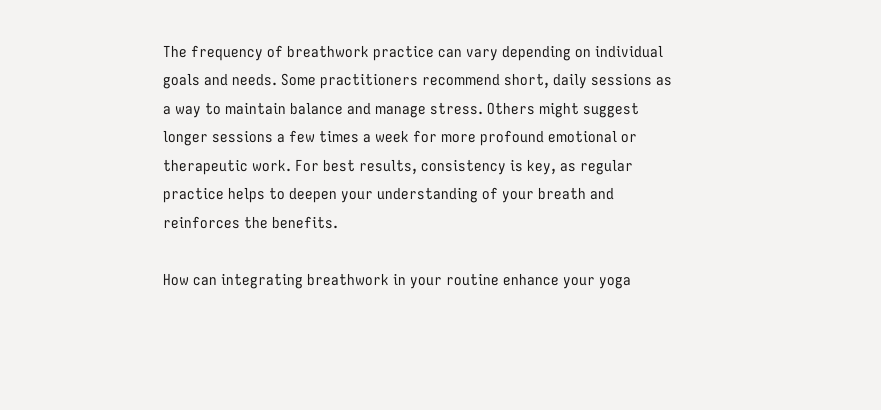The frequency of breathwork practice can vary depending on individual goals and needs. Some practitioners recommend short, daily sessions as a way to maintain balance and manage stress. Others might suggest longer sessions a few times a week for more profound emotional or therapeutic work. For best results, consistency is key, as regular practice helps to deepen your understanding of your breath and reinforces the benefits.

How can integrating breathwork in your routine enhance your yoga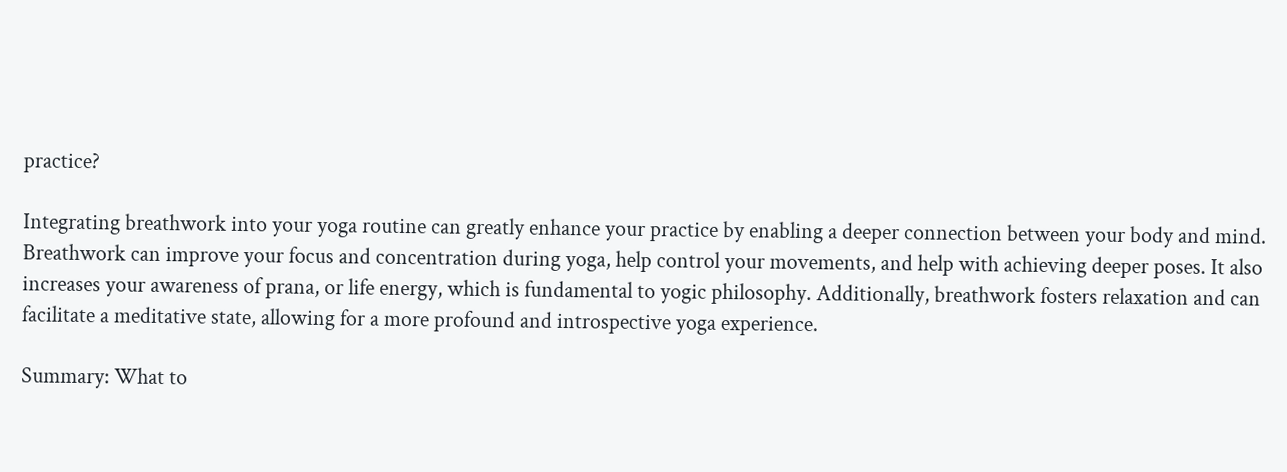practice?

Integrating breathwork into your yoga routine can greatly enhance your practice by enabling a deeper connection between your body and mind. Breathwork can improve your focus and concentration during yoga, help control your movements, and help with achieving deeper poses. It also increases your awareness of prana, or life energy, which is fundamental to yogic philosophy. Additionally, breathwork fosters relaxation and can facilitate a meditative state, allowing for a more profound and introspective yoga experience.

Summary: What to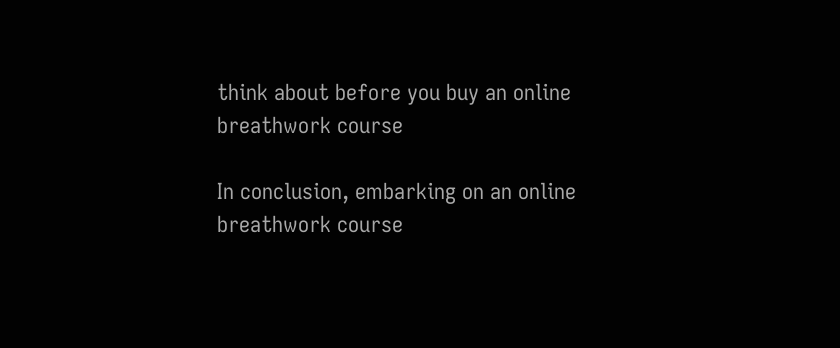think about before you buy an online breathwork course

In conclusion, embarking on an online breathwork course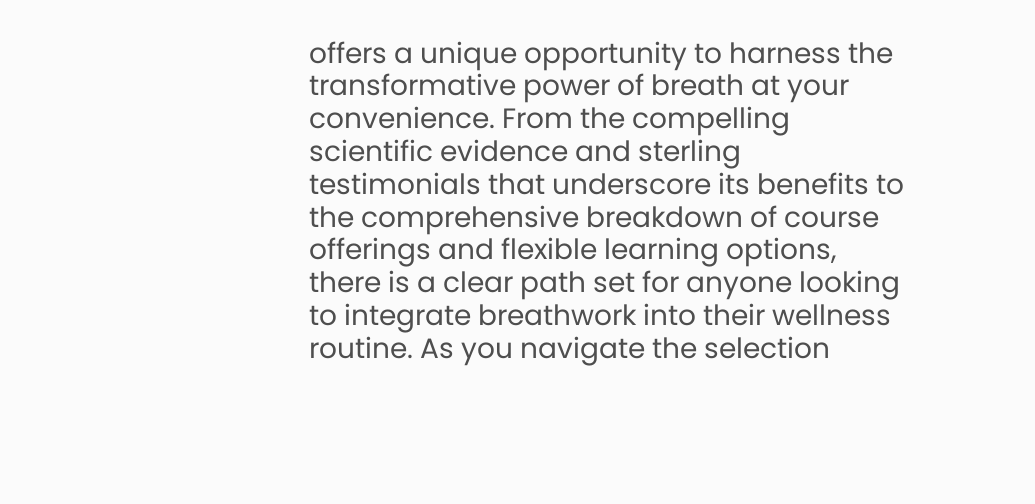offers a unique opportunity to harness the transformative power of breath at your convenience. From the compelling scientific evidence and sterling testimonials that underscore its benefits to the comprehensive breakdown of course offerings and flexible learning options, there is a clear path set for anyone looking to integrate breathwork into their wellness routine. As you navigate the selection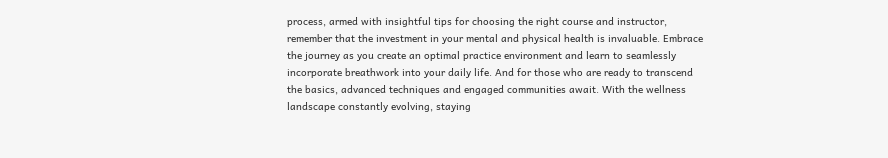process, armed with insightful tips for choosing the right course and instructor, remember that the investment in your mental and physical health is invaluable. Embrace the journey as you create an optimal practice environment and learn to seamlessly incorporate breathwork into your daily life. And for those who are ready to transcend the basics, advanced techniques and engaged communities await. With the wellness landscape constantly evolving, staying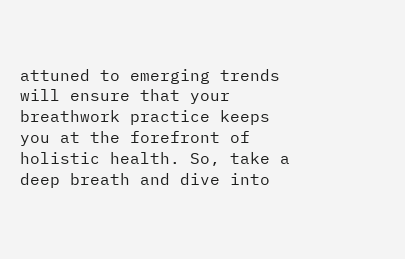attuned to emerging trends will ensure that your breathwork practice keeps you at the forefront of holistic health. So, take a deep breath and dive into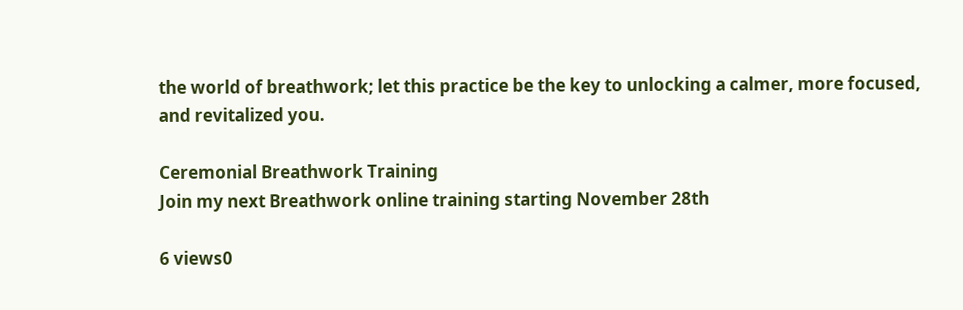the world of breathwork; let this practice be the key to unlocking a calmer, more focused, and revitalized you.

Ceremonial Breathwork Training
Join my next Breathwork online training starting November 28th

6 views0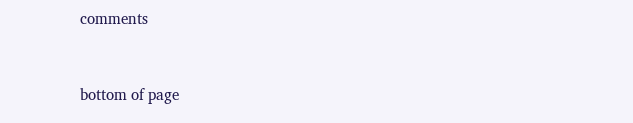comments


bottom of page